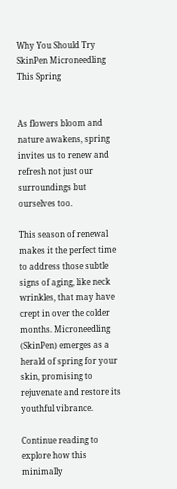Why You Should Try SkinPen Microneedling This Spring


As flowers bloom and nature awakens, spring invites us to renew and refresh not just our surroundings but ourselves too.

This season of renewal makes it the perfect time to address those subtle signs of aging, like neck wrinkles, that may have crept in over the colder months. Microneedling (SkinPen) emerges as a herald of spring for your skin, promising to rejuvenate and restore its youthful vibrance.

Continue reading to explore how this minimally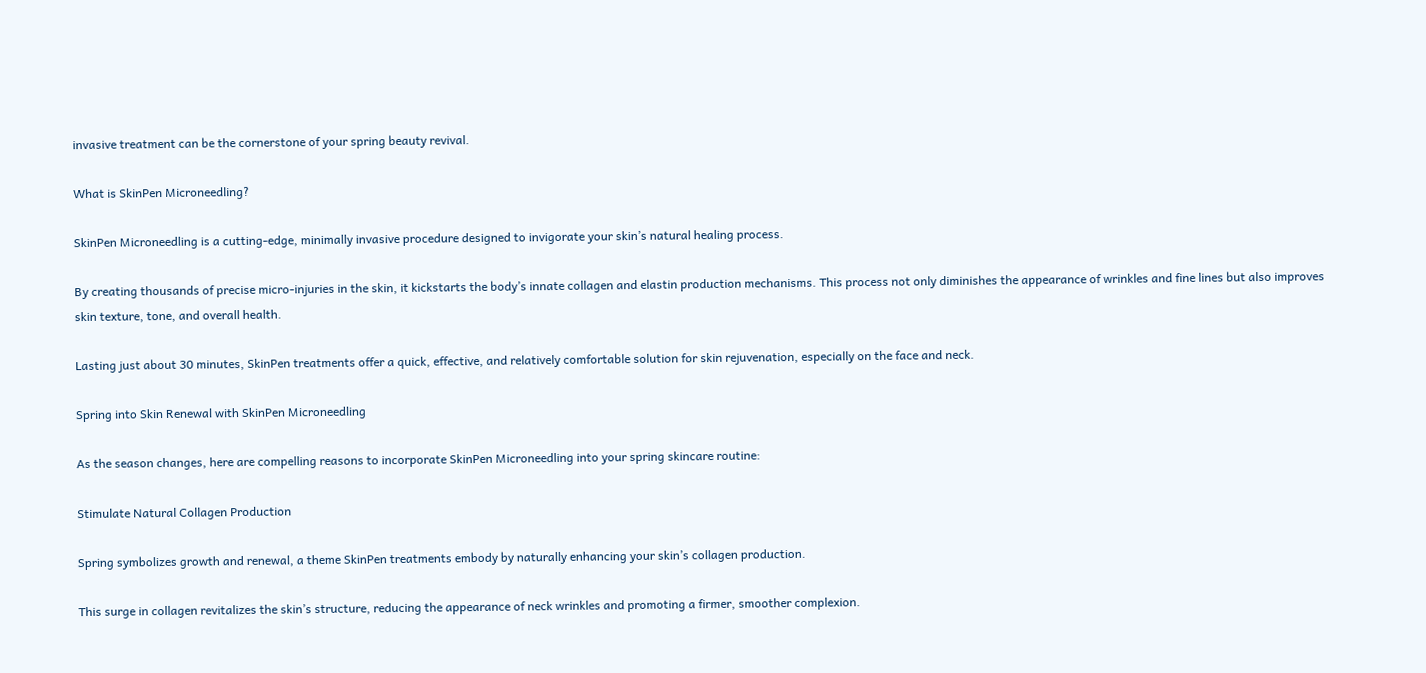invasive treatment can be the cornerstone of your spring beauty revival.

What is SkinPen Microneedling?

SkinPen Microneedling is a cutting-edge, minimally invasive procedure designed to invigorate your skin’s natural healing process.

By creating thousands of precise micro-injuries in the skin, it kickstarts the body’s innate collagen and elastin production mechanisms. This process not only diminishes the appearance of wrinkles and fine lines but also improves skin texture, tone, and overall health.

Lasting just about 30 minutes, SkinPen treatments offer a quick, effective, and relatively comfortable solution for skin rejuvenation, especially on the face and neck.

Spring into Skin Renewal with SkinPen Microneedling

As the season changes, here are compelling reasons to incorporate SkinPen Microneedling into your spring skincare routine:

Stimulate Natural Collagen Production

Spring symbolizes growth and renewal, a theme SkinPen treatments embody by naturally enhancing your skin’s collagen production.

This surge in collagen revitalizes the skin’s structure, reducing the appearance of neck wrinkles and promoting a firmer, smoother complexion.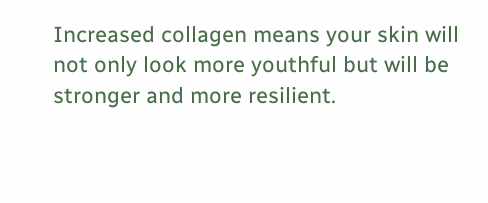Increased collagen means your skin will not only look more youthful but will be stronger and more resilient.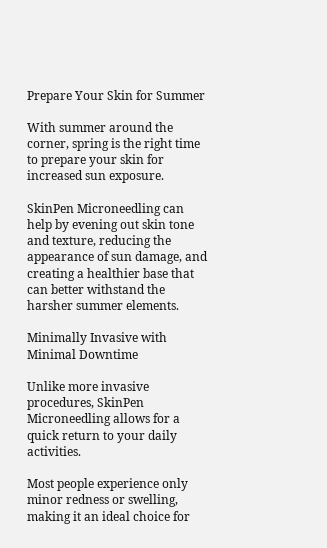Prepare Your Skin for Summer

With summer around the corner, spring is the right time to prepare your skin for increased sun exposure.

SkinPen Microneedling can help by evening out skin tone and texture, reducing the appearance of sun damage, and creating a healthier base that can better withstand the harsher summer elements.

Minimally Invasive with Minimal Downtime

Unlike more invasive procedures, SkinPen Microneedling allows for a quick return to your daily activities.

Most people experience only minor redness or swelling, making it an ideal choice for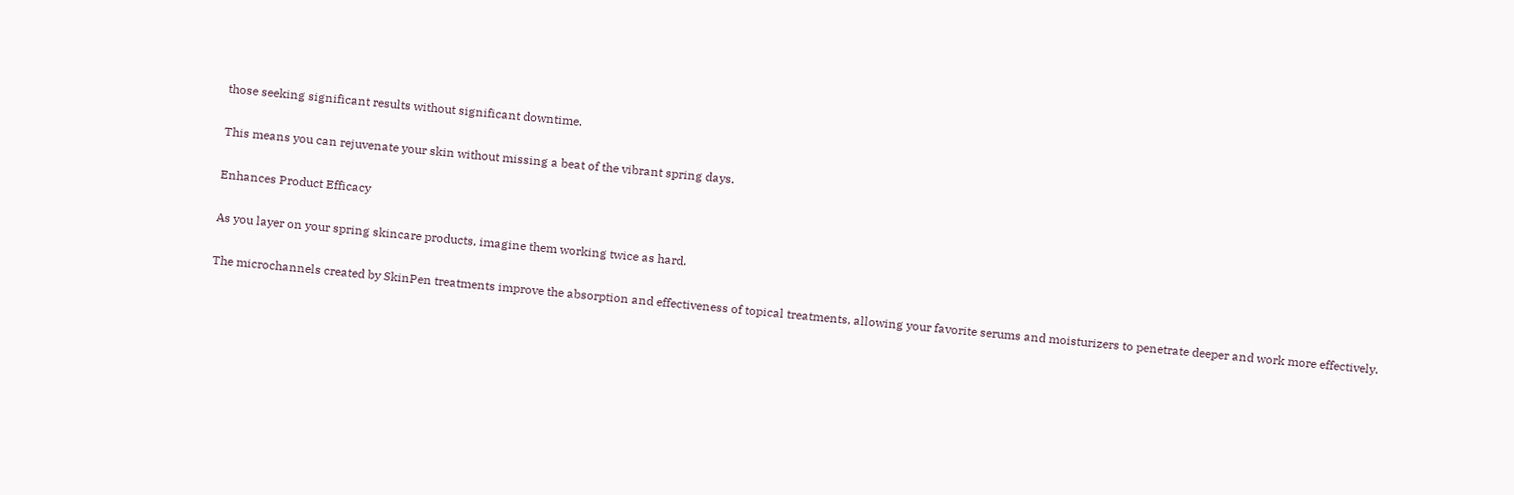those seeking significant results without significant downtime.

This means you can rejuvenate your skin without missing a beat of the vibrant spring days.

Enhances Product Efficacy

As you layer on your spring skincare products, imagine them working twice as hard.

The microchannels created by SkinPen treatments improve the absorption and effectiveness of topical treatments, allowing your favorite serums and moisturizers to penetrate deeper and work more effectively.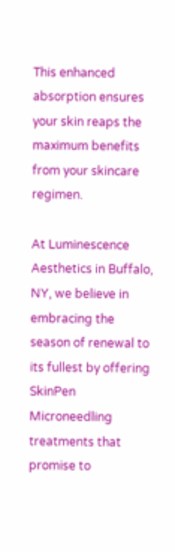This enhanced absorption ensures your skin reaps the maximum benefits from your skincare regimen.

At Luminescence Aesthetics in Buffalo, NY, we believe in embracing the season of renewal to its fullest by offering SkinPen Microneedling treatments that promise to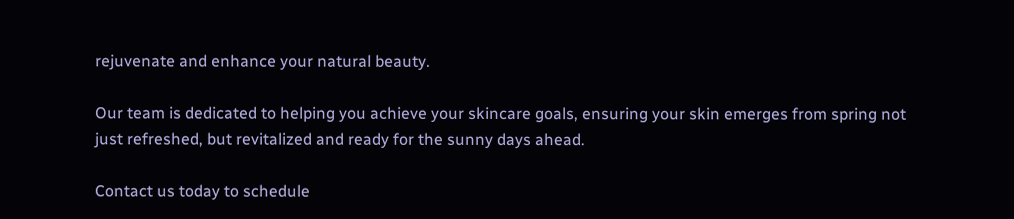rejuvenate and enhance your natural beauty.

Our team is dedicated to helping you achieve your skincare goals, ensuring your skin emerges from spring not just refreshed, but revitalized and ready for the sunny days ahead.

Contact us today to schedule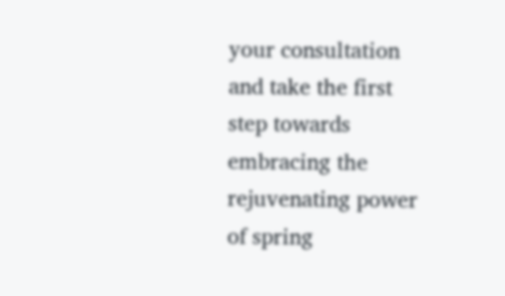your consultation and take the first step towards embracing the rejuvenating power of spring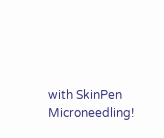with SkinPen Microneedling!